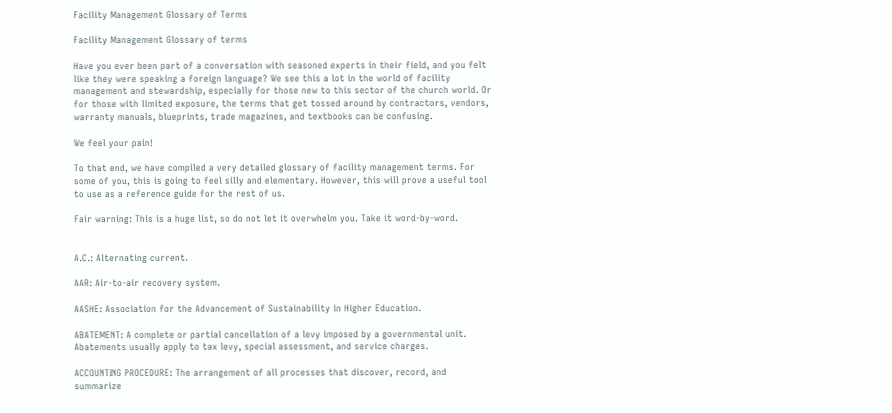Facility Management Glossary of Terms

Facility Management Glossary of terms

Have you ever been part of a conversation with seasoned experts in their field, and you felt like they were speaking a foreign language? We see this a lot in the world of facility management and stewardship, especially for those new to this sector of the church world. Or for those with limited exposure, the terms that get tossed around by contractors, vendors, warranty manuals, blueprints, trade magazines, and textbooks can be confusing.

We feel your pain!

To that end, we have compiled a very detailed glossary of facility management terms. For some of you, this is going to feel silly and elementary. However, this will prove a useful tool to use as a reference guide for the rest of us.

Fair warning: This is a huge list, so do not let it overwhelm you. Take it word-by-word.


A.C.: Alternating current.

AAR: Air-to-air recovery system.

AASHE: Association for the Advancement of Sustainability in Higher Education.

ABATEMENT: A complete or partial cancellation of a levy imposed by a governmental unit. Abatements usually apply to tax levy, special assessment, and service charges.

ACCOUNTING PROCEDURE: The arrangement of all processes that discover, record, and summarize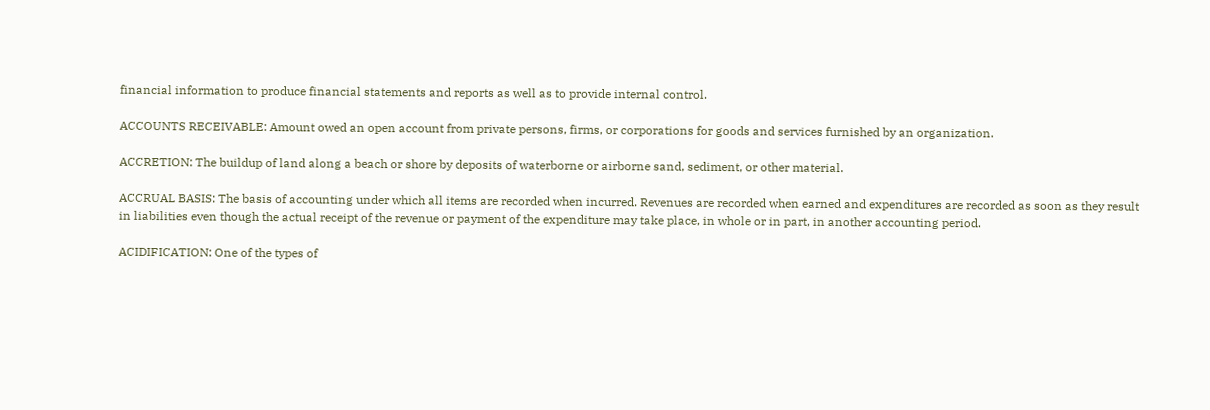financial information to produce financial statements and reports as well as to provide internal control.

ACCOUNTS RECEIVABLE: Amount owed an open account from private persons, firms, or corporations for goods and services furnished by an organization.

ACCRETION: The buildup of land along a beach or shore by deposits of waterborne or airborne sand, sediment, or other material.

ACCRUAL BASIS: The basis of accounting under which all items are recorded when incurred. Revenues are recorded when earned and expenditures are recorded as soon as they result in liabilities even though the actual receipt of the revenue or payment of the expenditure may take place, in whole or in part, in another accounting period.

ACIDIFICATION: One of the types of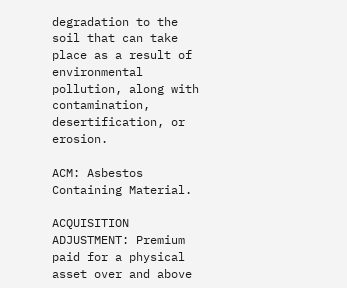degradation to the soil that can take place as a result of environmental pollution, along with contamination, desertification, or erosion.

ACM: Asbestos Containing Material.

ACQUISITION ADJUSTMENT: Premium paid for a physical asset over and above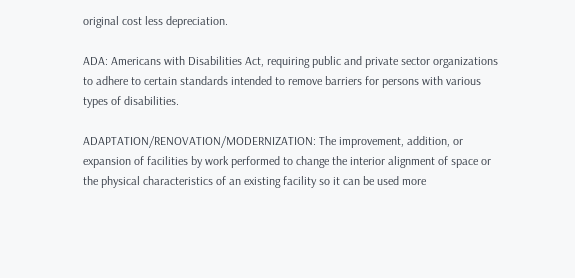original cost less depreciation.

ADA: Americans with Disabilities Act, requiring public and private sector organizations to adhere to certain standards intended to remove barriers for persons with various types of disabilities.

ADAPTATION/RENOVATION/MODERNIZATION: The improvement, addition, or expansion of facilities by work performed to change the interior alignment of space or the physical characteristics of an existing facility so it can be used more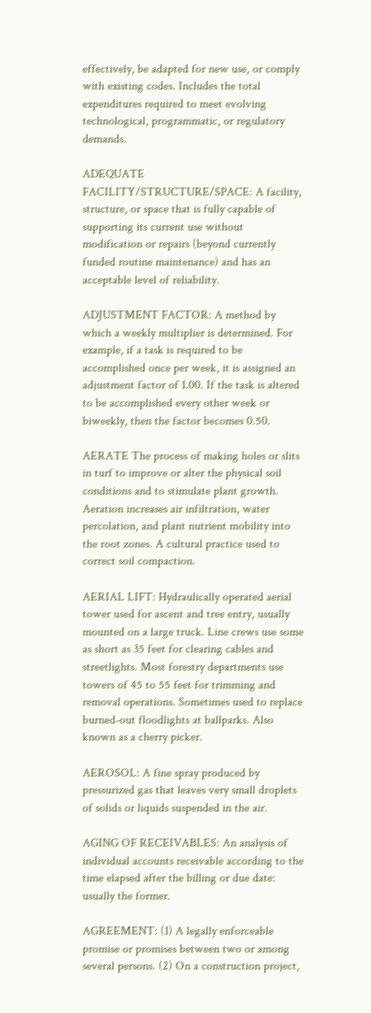effectively, be adapted for new use, or comply with existing codes. Includes the total expenditures required to meet evolving technological, programmatic, or regulatory demands.

ADEQUATE FACILITY/STRUCTURE/SPACE: A facility, structure, or space that is fully capable of supporting its current use without modification or repairs (beyond currently funded routine maintenance) and has an acceptable level of reliability.

ADJUSTMENT FACTOR: A method by which a weekly multiplier is determined. For example, if a task is required to be accomplished once per week, it is assigned an adjustment factor of 1.00. If the task is altered to be accomplished every other week or biweekly, then the factor becomes 0.50.

AERATE The process of making holes or slits in turf to improve or alter the physical soil conditions and to stimulate plant growth. Aeration increases air infiltration, water percolation, and plant nutrient mobility into the root zones. A cultural practice used to correct soil compaction.

AERIAL LIFT: Hydraulically operated aerial tower used for ascent and tree entry, usually mounted on a large truck. Line crews use some as short as 35 feet for clearing cables and streetlights. Most forestry departments use towers of 45 to 55 feet for trimming and removal operations. Sometimes used to replace burned-out floodlights at ballparks. Also known as a cherry picker.

AEROSOL: A fine spray produced by pressurized gas that leaves very small droplets of solids or liquids suspended in the air.

AGING OF RECEIVABLES: An analysis of individual accounts receivable according to the time elapsed after the billing or due date: usually the former.

AGREEMENT: (1) A legally enforceable promise or promises between two or among several persons. (2) On a construction project,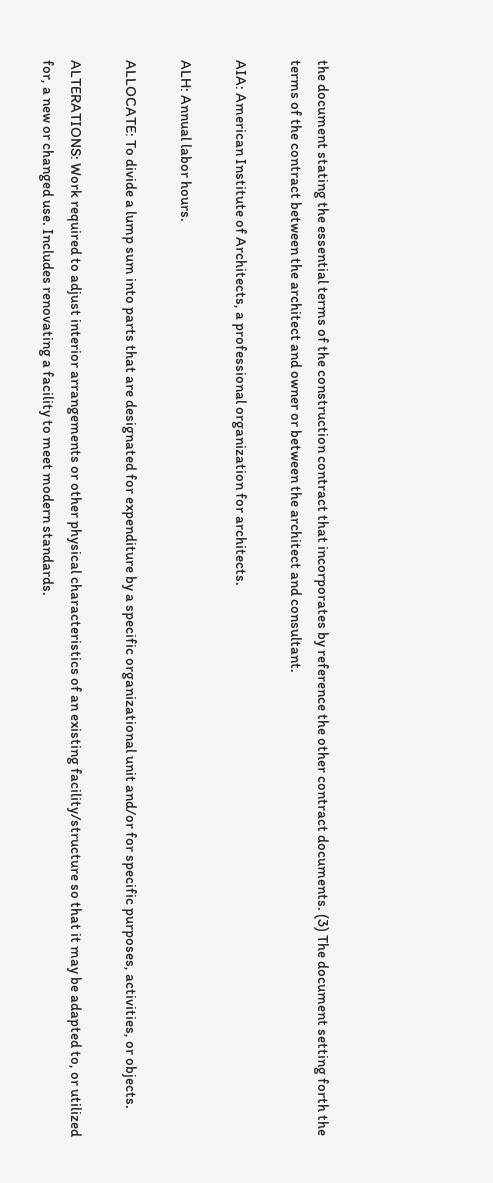the document stating the essential terms of the construction contract that incorporates by reference the other contract documents. (3) The document setting forth the terms of the contract between the architect and owner or between the architect and consultant.

AIA: American Institute of Architects, a professional organization for architects.

ALH: Annual labor hours.

ALLOCATE: To divide a lump sum into parts that are designated for expenditure by a specific organizational unit and/or for specific purposes, activities, or objects.

ALTERATIONS: Work required to adjust interior arrangements or other physical characteristics of an existing facility/structure so that it may be adapted to, or utilized for, a new or changed use. Includes renovating a facility to meet modern standards.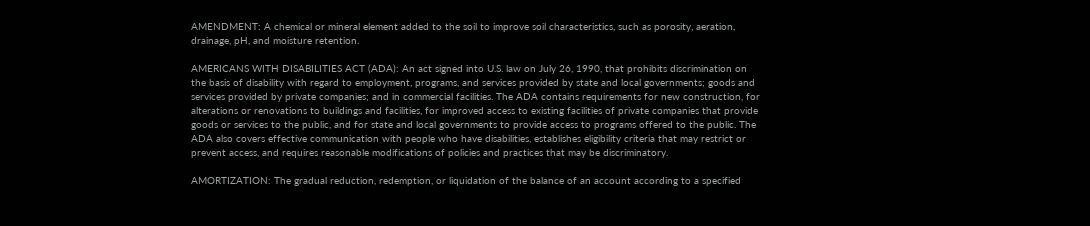AMENDMENT: A chemical or mineral element added to the soil to improve soil characteristics, such as porosity, aeration, drainage, pH, and moisture retention.

AMERICANS WITH DISABILITIES ACT (ADA): An act signed into U.S. law on July 26, 1990, that prohibits discrimination on the basis of disability with regard to employment, programs, and services provided by state and local governments; goods and services provided by private companies; and in commercial facilities. The ADA contains requirements for new construction, for alterations or renovations to buildings and facilities, for improved access to existing facilities of private companies that provide goods or services to the public, and for state and local governments to provide access to programs offered to the public. The ADA also covers effective communication with people who have disabilities, establishes eligibility criteria that may restrict or prevent access, and requires reasonable modifications of policies and practices that may be discriminatory.

AMORTIZATION: The gradual reduction, redemption, or liquidation of the balance of an account according to a specified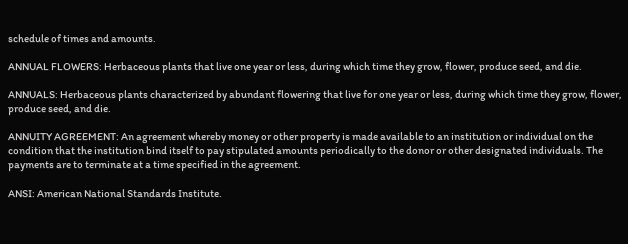schedule of times and amounts.

ANNUAL FLOWERS: Herbaceous plants that live one year or less, during which time they grow, flower, produce seed, and die.

ANNUALS: Herbaceous plants characterized by abundant flowering that live for one year or less, during which time they grow, flower, produce seed, and die.

ANNUITY AGREEMENT: An agreement whereby money or other property is made available to an institution or individual on the condition that the institution bind itself to pay stipulated amounts periodically to the donor or other designated individuals. The payments are to terminate at a time specified in the agreement.

ANSI: American National Standards Institute.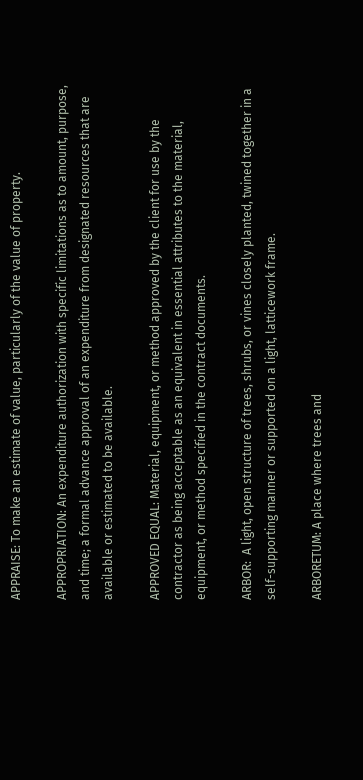APPRAISE: To make an estimate of value, particularly of the value of property.

APPROPRIATION: An expenditure authorization with specific limitations as to amount, purpose, and time; a formal advance approval of an expenditure from designated resources that are available or estimated to be available.

APPROVED EQUAL: Material, equipment, or method approved by the client for use by the contractor as being acceptable as an equivalent in essential attributes to the material, equipment, or method specified in the contract documents.

ARBOR:  A light, open structure of trees, shrubs, or vines closely planted, twined together in a self-supporting manner or supported on a light, latticework frame.

ARBORETUM: A place where trees and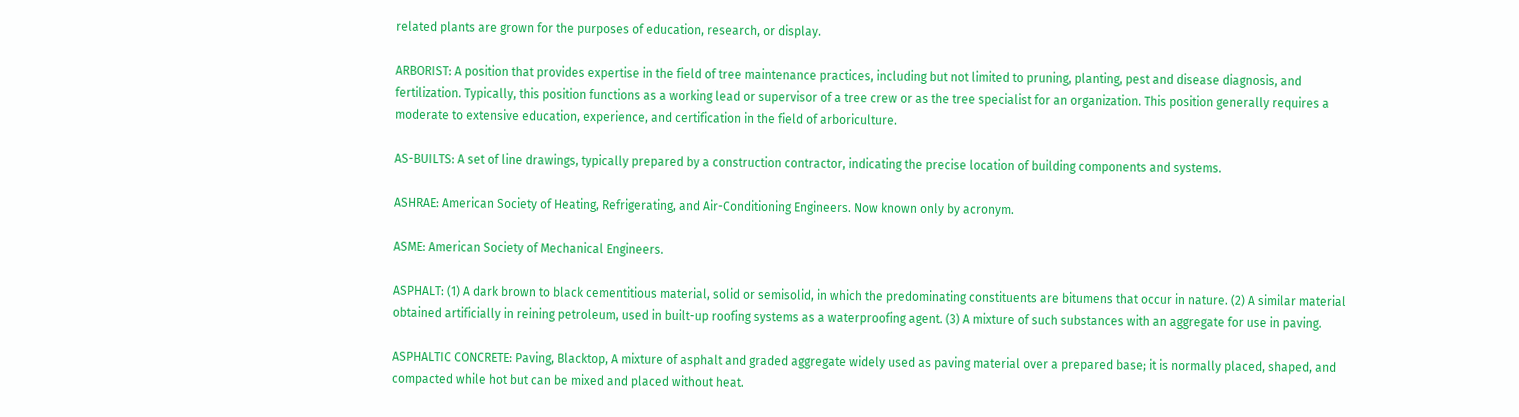related plants are grown for the purposes of education, research, or display.

ARBORIST: A position that provides expertise in the field of tree maintenance practices, including but not limited to pruning, planting, pest and disease diagnosis, and fertilization. Typically, this position functions as a working lead or supervisor of a tree crew or as the tree specialist for an organization. This position generally requires a moderate to extensive education, experience, and certification in the field of arboriculture.

AS-BUILTS: A set of line drawings, typically prepared by a construction contractor, indicating the precise location of building components and systems.

ASHRAE: American Society of Heating, Refrigerating, and Air-Conditioning Engineers. Now known only by acronym.

ASME: American Society of Mechanical Engineers.

ASPHALT: (1) A dark brown to black cementitious material, solid or semisolid, in which the predominating constituents are bitumens that occur in nature. (2) A similar material obtained artificially in reining petroleum, used in built-up roofing systems as a waterproofing agent. (3) A mixture of such substances with an aggregate for use in paving.

ASPHALTIC CONCRETE: Paving, Blacktop, A mixture of asphalt and graded aggregate widely used as paving material over a prepared base; it is normally placed, shaped, and compacted while hot but can be mixed and placed without heat.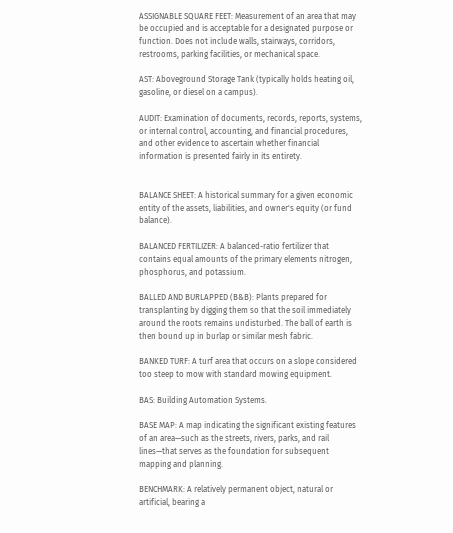ASSIGNABLE SQUARE FEET: Measurement of an area that may be occupied and is acceptable for a designated purpose or function. Does not include walls, stairways, corridors, restrooms, parking facilities, or mechanical space.

AST: Aboveground Storage Tank (typically holds heating oil, gasoline, or diesel on a campus).

AUDIT: Examination of documents, records, reports, systems, or internal control, accounting, and financial procedures, and other evidence to ascertain whether financial information is presented fairly in its entirety.


BALANCE SHEET: A historical summary for a given economic entity of the assets, liabilities, and owner's equity (or fund balance).

BALANCED FERTILIZER: A balanced-ratio fertilizer that contains equal amounts of the primary elements nitrogen, phosphorus, and potassium.

BALLED AND BURLAPPED (B&B): Plants prepared for transplanting by digging them so that the soil immediately around the roots remains undisturbed. The ball of earth is then bound up in burlap or similar mesh fabric.

BANKED TURF: A turf area that occurs on a slope considered too steep to mow with standard mowing equipment.

BAS: Building Automation Systems.

BASE MAP: A map indicating the significant existing features of an area—such as the streets, rivers, parks, and rail lines—that serves as the foundation for subsequent mapping and planning.

BENCHMARK: A relatively permanent object, natural or artificial, bearing a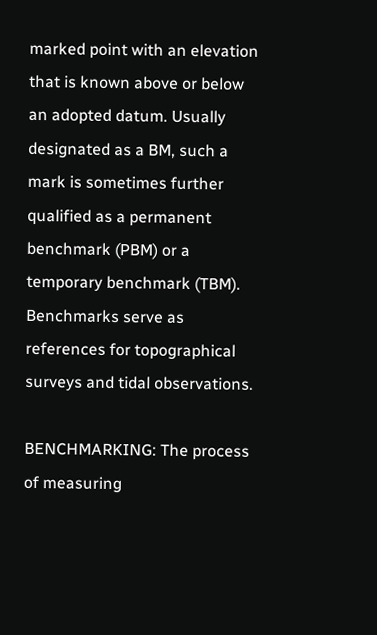marked point with an elevation that is known above or below an adopted datum. Usually designated as a BM, such a mark is sometimes further qualified as a permanent benchmark (PBM) or a temporary benchmark (TBM). Benchmarks serve as references for topographical surveys and tidal observations.

BENCHMARKING: The process of measuring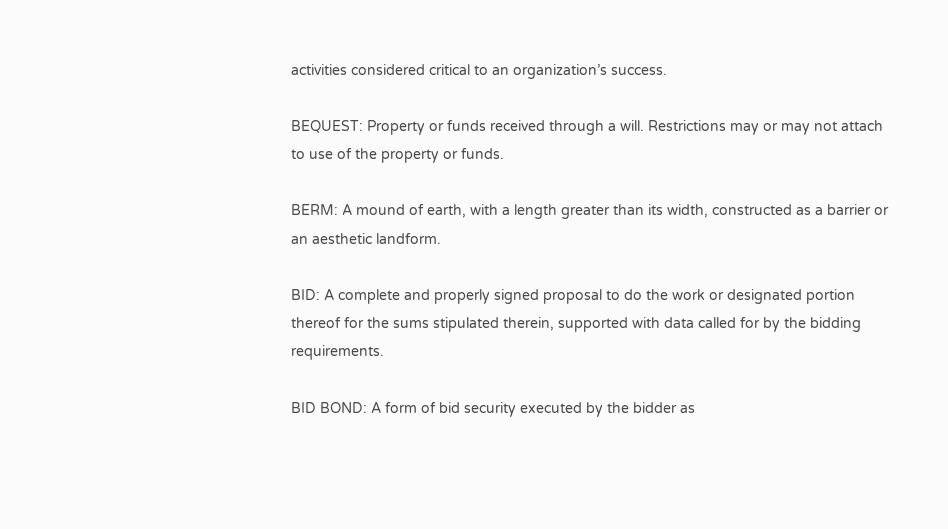activities considered critical to an organization’s success.

BEQUEST: Property or funds received through a will. Restrictions may or may not attach to use of the property or funds.

BERM: A mound of earth, with a length greater than its width, constructed as a barrier or an aesthetic landform.

BID: A complete and properly signed proposal to do the work or designated portion thereof for the sums stipulated therein, supported with data called for by the bidding requirements.

BID BOND: A form of bid security executed by the bidder as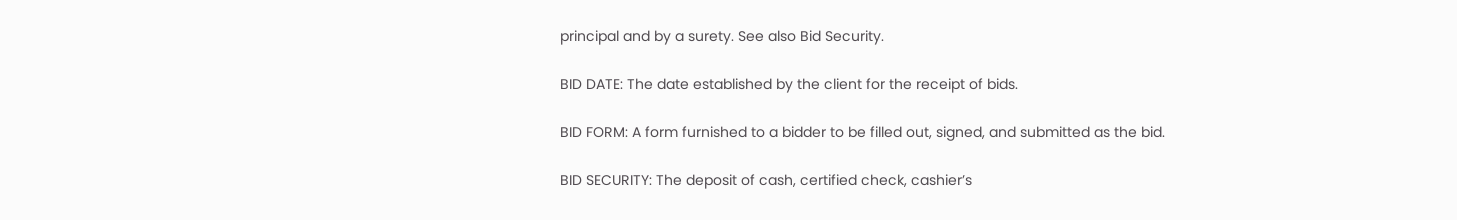principal and by a surety. See also Bid Security.

BID DATE: The date established by the client for the receipt of bids.

BID FORM: A form furnished to a bidder to be filled out, signed, and submitted as the bid.

BID SECURITY: The deposit of cash, certified check, cashier’s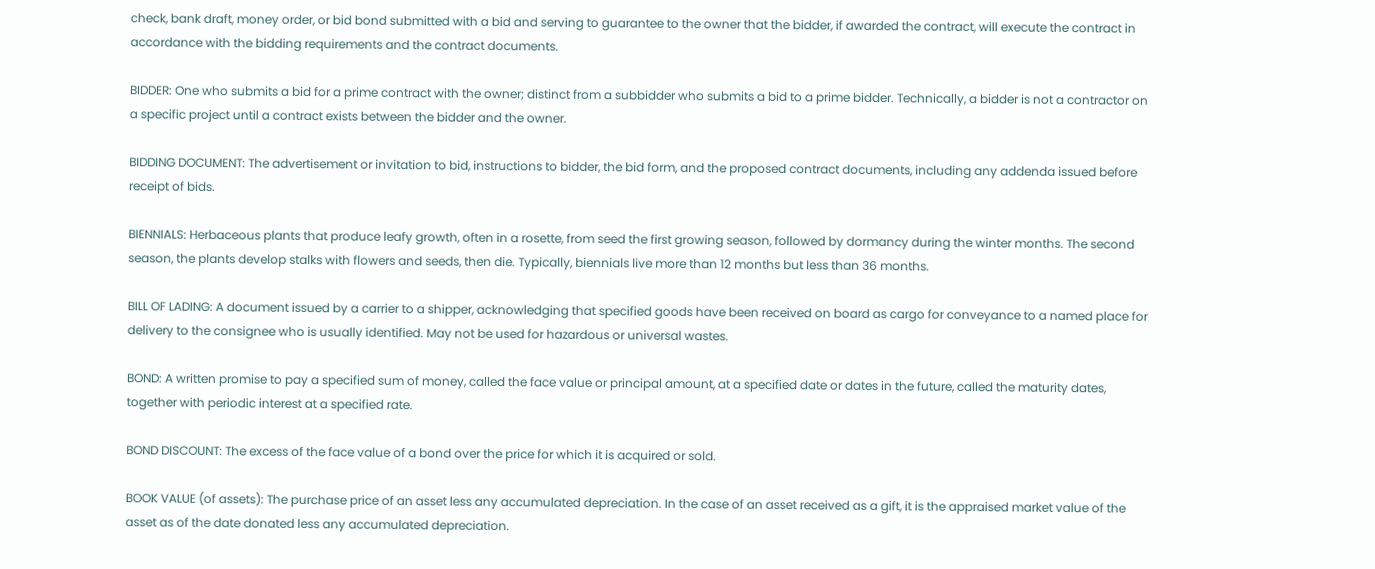check, bank draft, money order, or bid bond submitted with a bid and serving to guarantee to the owner that the bidder, if awarded the contract, will execute the contract in accordance with the bidding requirements and the contract documents.

BIDDER: One who submits a bid for a prime contract with the owner; distinct from a subbidder who submits a bid to a prime bidder. Technically, a bidder is not a contractor on a specific project until a contract exists between the bidder and the owner.

BIDDING DOCUMENT: The advertisement or invitation to bid, instructions to bidder, the bid form, and the proposed contract documents, including any addenda issued before receipt of bids.

BIENNIALS: Herbaceous plants that produce leafy growth, often in a rosette, from seed the first growing season, followed by dormancy during the winter months. The second season, the plants develop stalks with flowers and seeds, then die. Typically, biennials live more than 12 months but less than 36 months.

BILL OF LADING: A document issued by a carrier to a shipper, acknowledging that specified goods have been received on board as cargo for conveyance to a named place for delivery to the consignee who is usually identified. May not be used for hazardous or universal wastes.

BOND: A written promise to pay a specified sum of money, called the face value or principal amount, at a specified date or dates in the future, called the maturity dates, together with periodic interest at a specified rate.

BOND DISCOUNT: The excess of the face value of a bond over the price for which it is acquired or sold.

BOOK VALUE (of assets): The purchase price of an asset less any accumulated depreciation. In the case of an asset received as a gift, it is the appraised market value of the asset as of the date donated less any accumulated depreciation.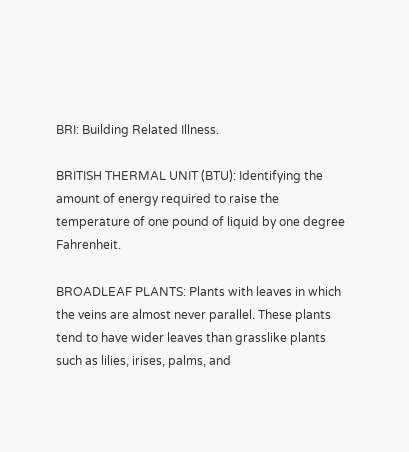BRI: Building Related Illness.

BRITISH THERMAL UNIT (BTU): Identifying the amount of energy required to raise the temperature of one pound of liquid by one degree Fahrenheit.

BROADLEAF PLANTS: Plants with leaves in which the veins are almost never parallel. These plants tend to have wider leaves than grasslike plants such as lilies, irises, palms, and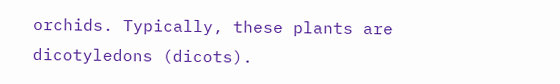orchids. Typically, these plants are dicotyledons (dicots).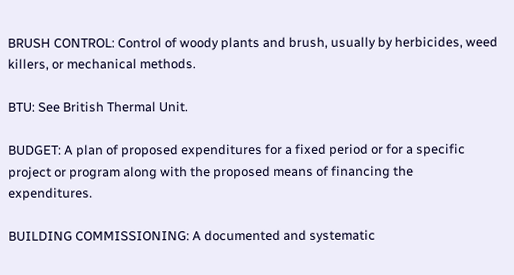BRUSH CONTROL: Control of woody plants and brush, usually by herbicides, weed killers, or mechanical methods.

BTU: See British Thermal Unit.

BUDGET: A plan of proposed expenditures for a fixed period or for a specific project or program along with the proposed means of financing the expenditures.

BUILDING COMMISSIONING: A documented and systematic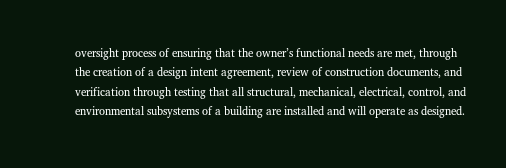oversight process of ensuring that the owner’s functional needs are met, through the creation of a design intent agreement, review of construction documents, and verification through testing that all structural, mechanical, electrical, control, and environmental subsystems of a building are installed and will operate as designed.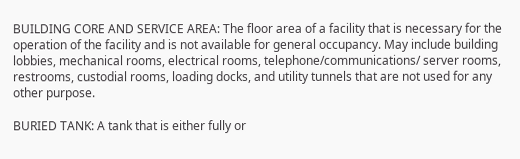BUILDING CORE AND SERVICE AREA: The floor area of a facility that is necessary for the operation of the facility and is not available for general occupancy. May include building lobbies, mechanical rooms, electrical rooms, telephone/communications/ server rooms, restrooms, custodial rooms, loading docks, and utility tunnels that are not used for any other purpose.

BURIED TANK: A tank that is either fully or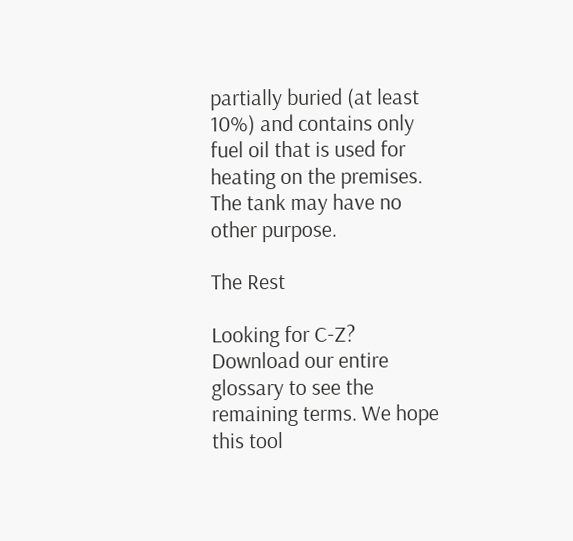partially buried (at least 10%) and contains only fuel oil that is used for heating on the premises. The tank may have no other purpose.

The Rest

Looking for C-Z? Download our entire glossary to see the remaining terms. We hope this tool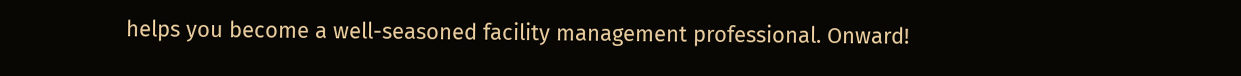helps you become a well-seasoned facility management professional. Onward!